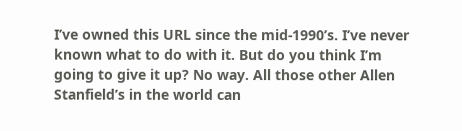I’ve owned this URL since the mid-1990’s. I’ve never known what to do with it. But do you think I’m going to give it up? No way. All those other Allen Stanfield’s in the world can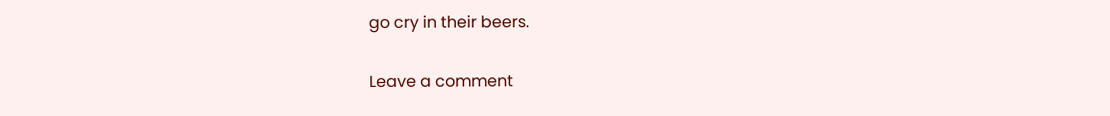go cry in their beers.

Leave a comment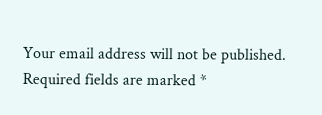Your email address will not be published. Required fields are marked *